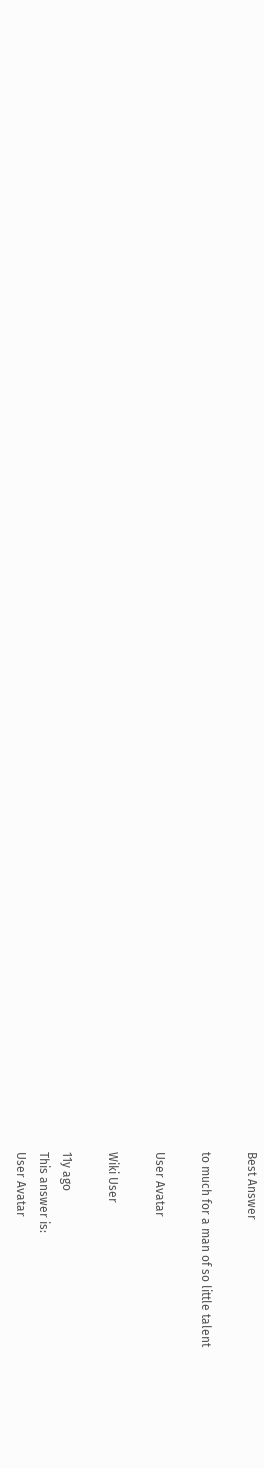Best Answer

to much for a man of so little talent

User Avatar

Wiki User

11y ago
This answer is:
User Avatar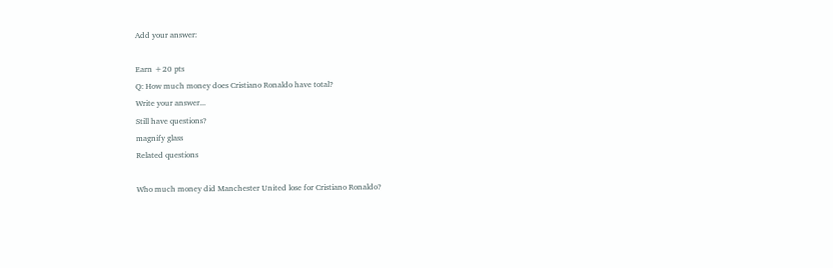Add your answer:

Earn +20 pts
Q: How much money does Cristiano Ronaldo have total?
Write your answer...
Still have questions?
magnify glass
Related questions

Who much money did Manchester United lose for Cristiano Ronaldo?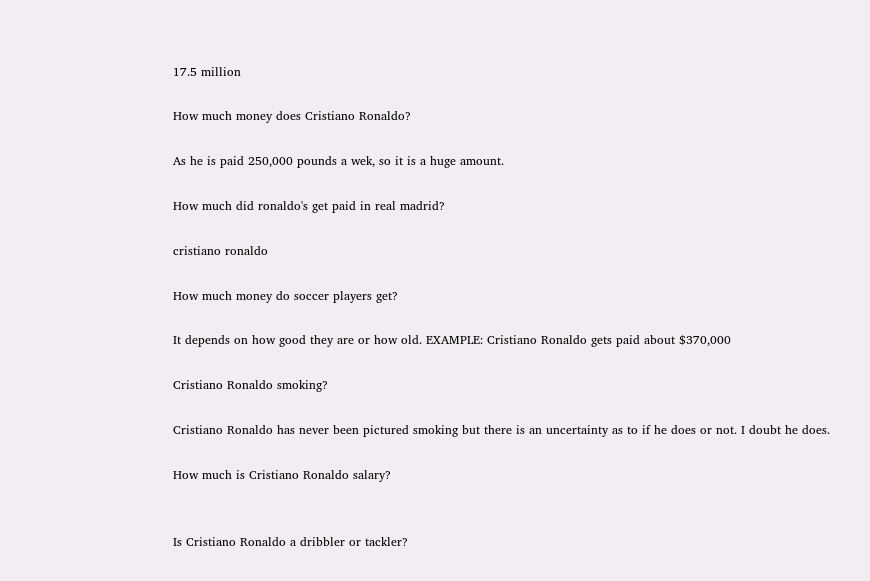17.5 million

How much money does Cristiano Ronaldo?

As he is paid 250,000 pounds a wek, so it is a huge amount.

How much did ronaldo's get paid in real madrid?

cristiano ronaldo

How much money do soccer players get?

It depends on how good they are or how old. EXAMPLE: Cristiano Ronaldo gets paid about $370,000

Cristiano Ronaldo smoking?

Cristiano Ronaldo has never been pictured smoking but there is an uncertainty as to if he does or not. I doubt he does.

How much is Cristiano Ronaldo salary?


Is Cristiano Ronaldo a dribbler or tackler?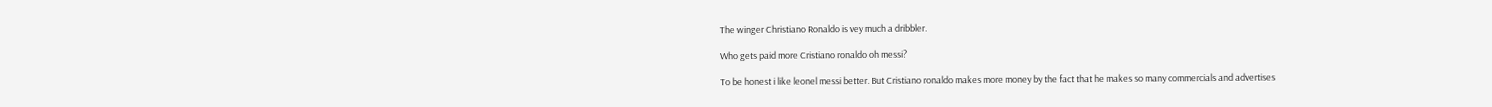The winger Christiano Ronaldo is vey much a dribbler.

Who gets paid more Cristiano ronaldo oh messi?

To be honest i like leonel messi better. But Cristiano ronaldo makes more money by the fact that he makes so many commercials and advertises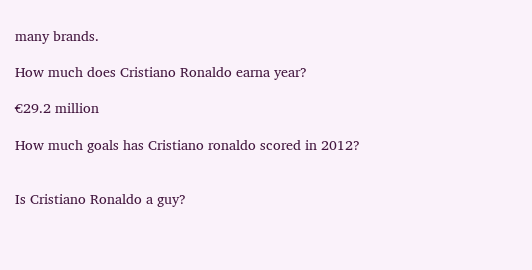many brands.

How much does Cristiano Ronaldo earna year?

€29.2 million

How much goals has Cristiano ronaldo scored in 2012?


Is Cristiano Ronaldo a guy?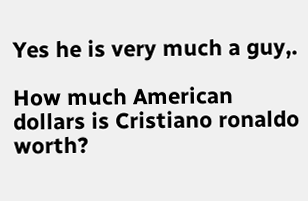Yes he is very much a guy,.

How much American dollars is Cristiano ronaldo worth?